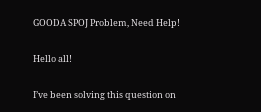GOODA SPOJ Problem, Need Help!

Hello all!

I’ve been solving this question on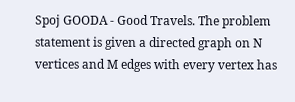Spoj GOODA - Good Travels. The problem statement is given a directed graph on N vertices and M edges with every vertex has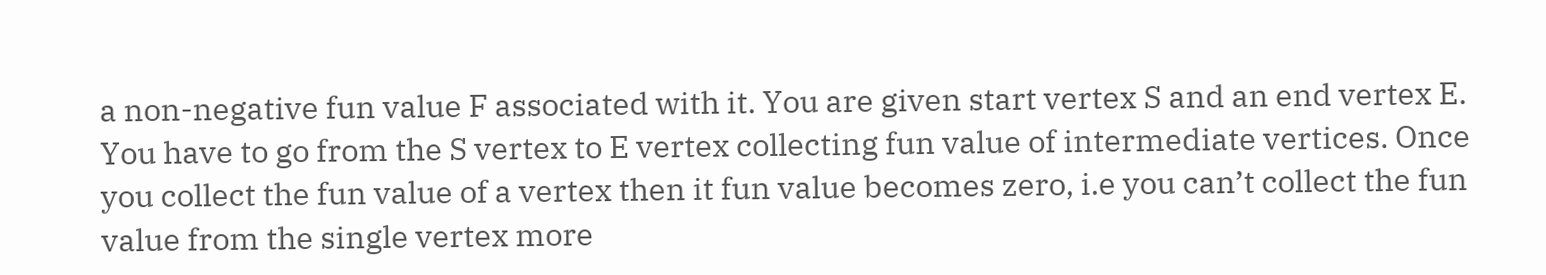a non-negative fun value F associated with it. You are given start vertex S and an end vertex E. You have to go from the S vertex to E vertex collecting fun value of intermediate vertices. Once you collect the fun value of a vertex then it fun value becomes zero, i.e you can’t collect the fun value from the single vertex more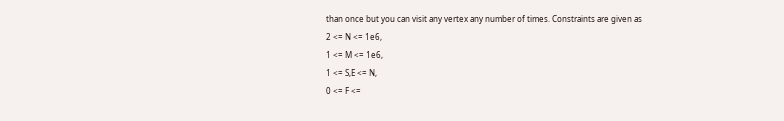than once but you can visit any vertex any number of times. Constraints are given as
2 <= N <= 1e6,
1 <= M <= 1e6,
1 <= S,E <= N,
0 <= F <=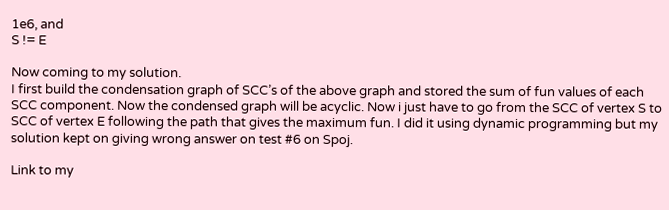1e6, and
S != E

Now coming to my solution.
I first build the condensation graph of SCC’s of the above graph and stored the sum of fun values of each SCC component. Now the condensed graph will be acyclic. Now i just have to go from the SCC of vertex S to SCC of vertex E following the path that gives the maximum fun. I did it using dynamic programming but my solution kept on giving wrong answer on test #6 on Spoj.

Link to my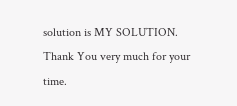solution is MY SOLUTION. Thank You very much for your time.